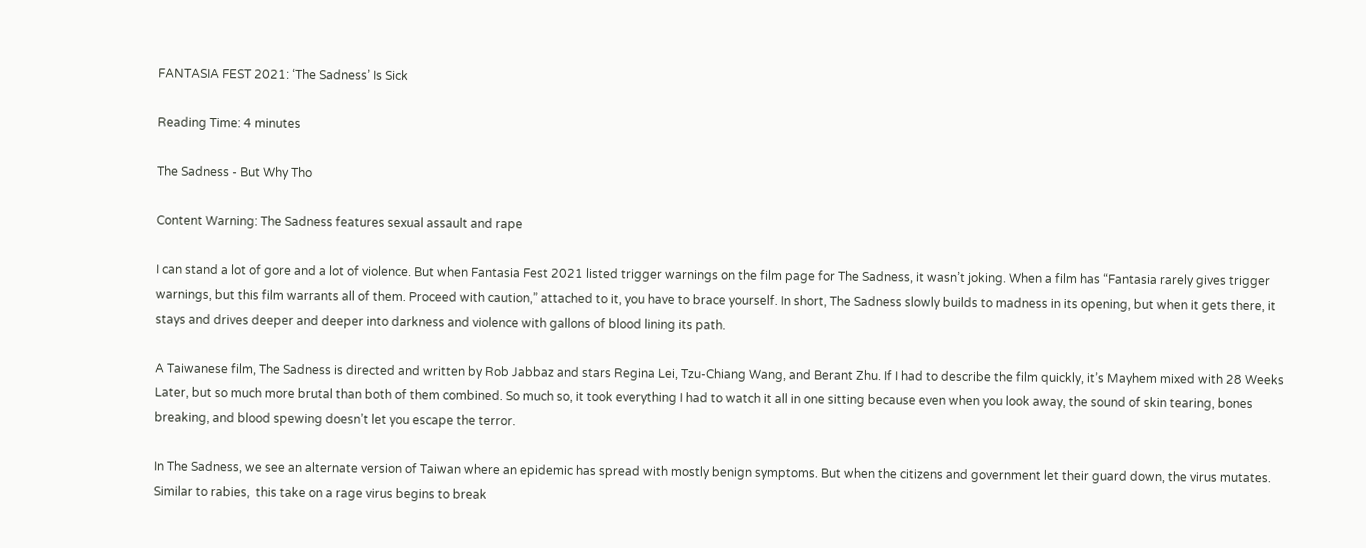FANTASIA FEST 2021: ‘The Sadness’ Is Sick

Reading Time: 4 minutes

The Sadness - But Why Tho

Content Warning: The Sadness features sexual assault and rape

I can stand a lot of gore and a lot of violence. But when Fantasia Fest 2021 listed trigger warnings on the film page for The Sadness, it wasn’t joking. When a film has “Fantasia rarely gives trigger warnings, but this film warrants all of them. Proceed with caution,” attached to it, you have to brace yourself. In short, The Sadness slowly builds to madness in its opening, but when it gets there, it stays and drives deeper and deeper into darkness and violence with gallons of blood lining its path.

A Taiwanese film, The Sadness is directed and written by Rob Jabbaz and stars Regina Lei, Tzu-Chiang Wang, and Berant Zhu. If I had to describe the film quickly, it’s Mayhem mixed with 28 Weeks Later, but so much more brutal than both of them combined. So much so, it took everything I had to watch it all in one sitting because even when you look away, the sound of skin tearing, bones breaking, and blood spewing doesn’t let you escape the terror.

In The Sadness, we see an alternate version of Taiwan where an epidemic has spread with mostly benign symptoms. But when the citizens and government let their guard down, the virus mutates. Similar to rabies,  this take on a rage virus begins to break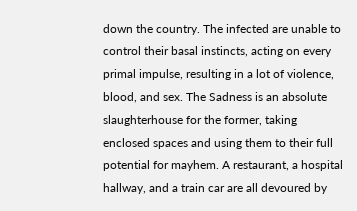down the country. The infected are unable to control their basal instincts, acting on every primal impulse, resulting in a lot of violence, blood, and sex. The Sadness is an absolute slaughterhouse for the former, taking enclosed spaces and using them to their full potential for mayhem. A restaurant, a hospital hallway, and a train car are all devoured by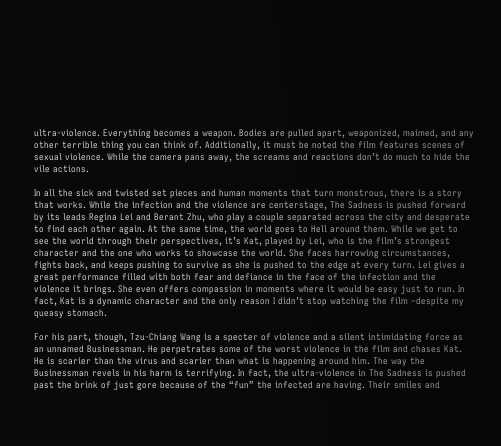ultra-violence. Everything becomes a weapon. Bodies are pulled apart, weaponized, maimed, and any other terrible thing you can think of. Additionally, it must be noted the film features scenes of sexual violence. While the camera pans away, the screams and reactions don’t do much to hide the vile actions.

In all the sick and twisted set pieces and human moments that turn monstrous, there is a story that works. While the infection and the violence are centerstage, The Sadness is pushed forward by its leads Regina Lei and Berant Zhu, who play a couple separated across the city and desperate to find each other again. At the same time, the world goes to Hell around them. While we get to see the world through their perspectives, it’s Kat, played by Lei, who is the film’s strongest character and the one who works to showcase the world. She faces harrowing circumstances, fights back, and keeps pushing to survive as she is pushed to the edge at every turn. Lei gives a great performance filled with both fear and defiance in the face of the infection and the violence it brings. She even offers compassion in moments where it would be easy just to run. In fact, Kat is a dynamic character and the only reason I didn’t stop watching the film –despite my queasy stomach.

For his part, though, Tzu-Chiang Wang is a specter of violence and a silent intimidating force as an unnamed Businessman. He perpetrates some of the worst violence in the film and chases Kat. He is scarier than the virus and scarier than what is happening around him. The way the Businessman revels in his harm is terrifying. In fact, the ultra-violence in The Sadness is pushed past the brink of just gore because of the “fun” the infected are having. Their smiles and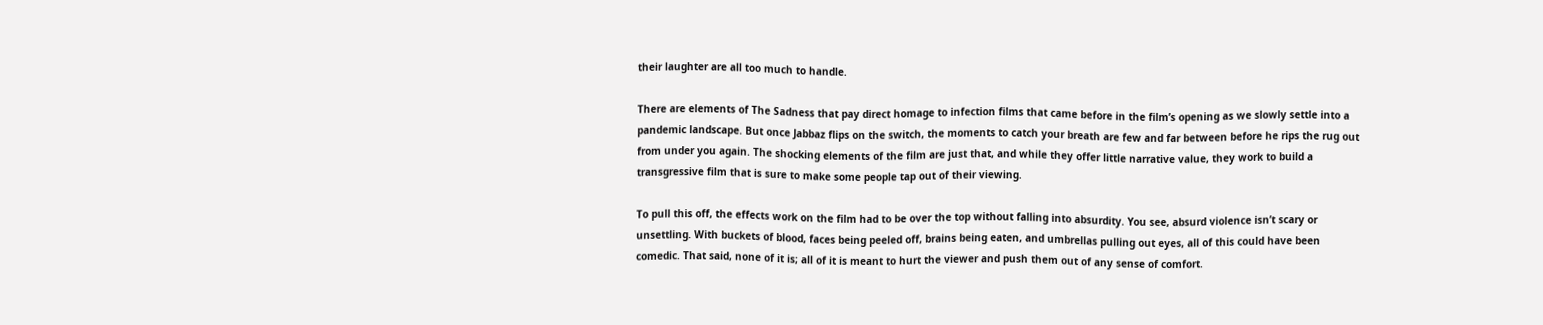their laughter are all too much to handle.

There are elements of The Sadness that pay direct homage to infection films that came before in the film’s opening as we slowly settle into a pandemic landscape. But once Jabbaz flips on the switch, the moments to catch your breath are few and far between before he rips the rug out from under you again. The shocking elements of the film are just that, and while they offer little narrative value, they work to build a transgressive film that is sure to make some people tap out of their viewing.

To pull this off, the effects work on the film had to be over the top without falling into absurdity. You see, absurd violence isn’t scary or unsettling. With buckets of blood, faces being peeled off, brains being eaten, and umbrellas pulling out eyes, all of this could have been comedic. That said, none of it is; all of it is meant to hurt the viewer and push them out of any sense of comfort.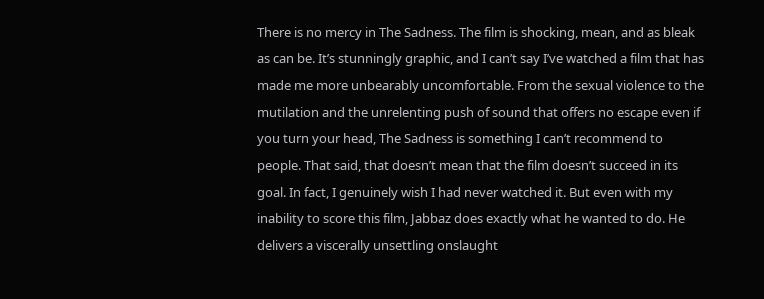There is no mercy in The Sadness. The film is shocking, mean, and as bleak as can be. It’s stunningly graphic, and I can’t say I’ve watched a film that has made me more unbearably uncomfortable. From the sexual violence to the mutilation and the unrelenting push of sound that offers no escape even if you turn your head, The Sadness is something I can’t recommend to people. That said, that doesn’t mean that the film doesn’t succeed in its goal. In fact, I genuinely wish I had never watched it. But even with my inability to score this film, Jabbaz does exactly what he wanted to do. He delivers a viscerally unsettling onslaught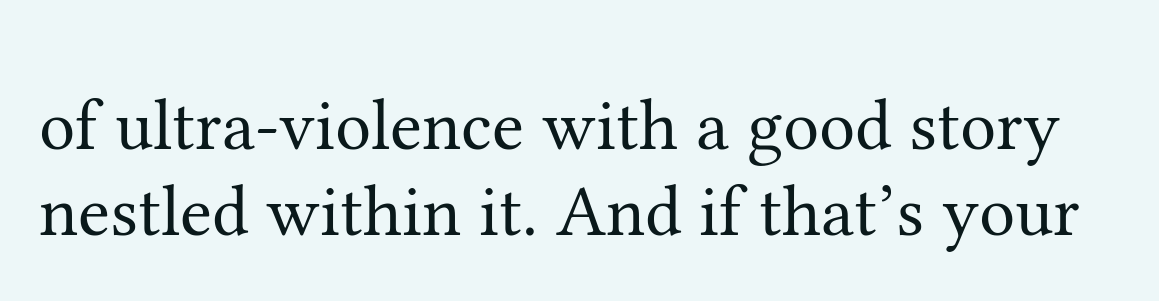of ultra-violence with a good story nestled within it. And if that’s your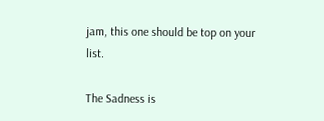jam, this one should be top on your list.

The Sadness is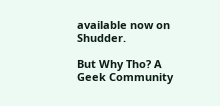available now on Shudder.

But Why Tho? A Geek Community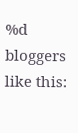%d bloggers like this: